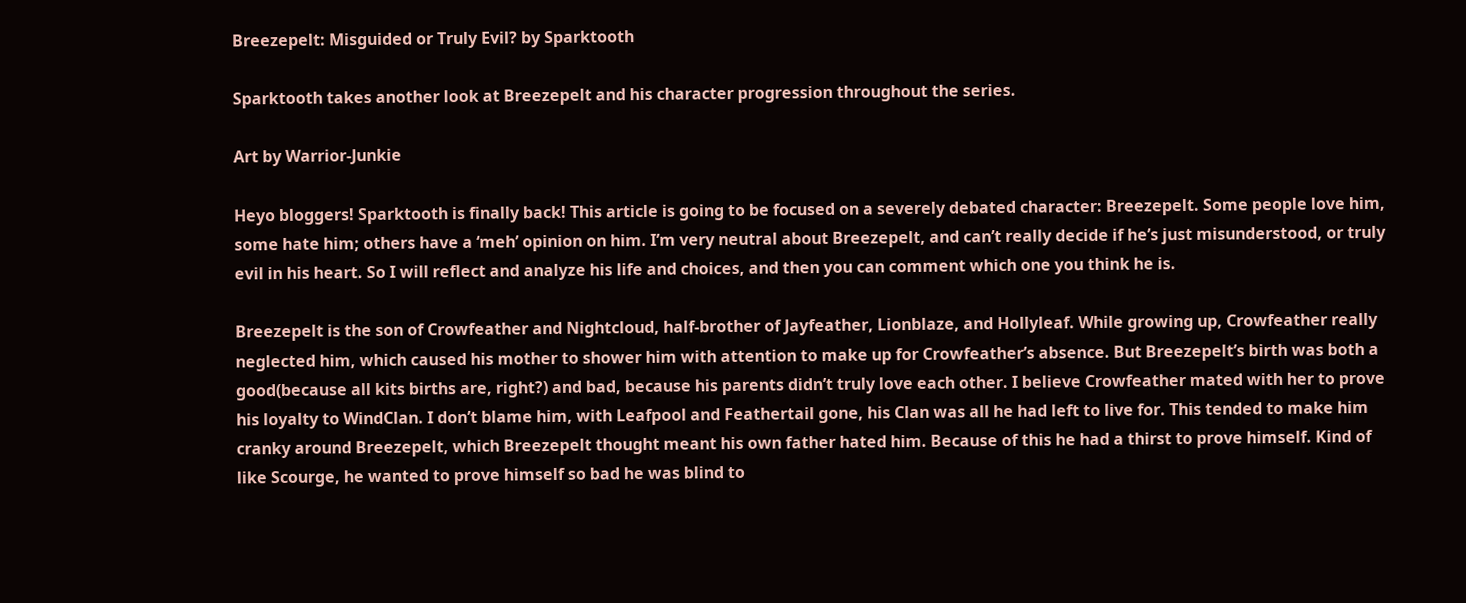Breezepelt: Misguided or Truly Evil? by Sparktooth

Sparktooth takes another look at Breezepelt and his character progression throughout the series.

Art by Warrior-Junkie

Heyo bloggers! Sparktooth is finally back! This article is going to be focused on a severely debated character: Breezepelt. Some people love him, some hate him; others have a ‘meh’ opinion on him. I’m very neutral about Breezepelt, and can’t really decide if he’s just misunderstood, or truly evil in his heart. So I will reflect and analyze his life and choices, and then you can comment which one you think he is.

Breezepelt is the son of Crowfeather and Nightcloud, half-brother of Jayfeather, Lionblaze, and Hollyleaf. While growing up, Crowfeather really neglected him, which caused his mother to shower him with attention to make up for Crowfeather’s absence. But Breezepelt’s birth was both a good(because all kits births are, right?) and bad, because his parents didn’t truly love each other. I believe Crowfeather mated with her to prove his loyalty to WindClan. I don’t blame him, with Leafpool and Feathertail gone, his Clan was all he had left to live for. This tended to make him cranky around Breezepelt, which Breezepelt thought meant his own father hated him. Because of this he had a thirst to prove himself. Kind of like Scourge, he wanted to prove himself so bad he was blind to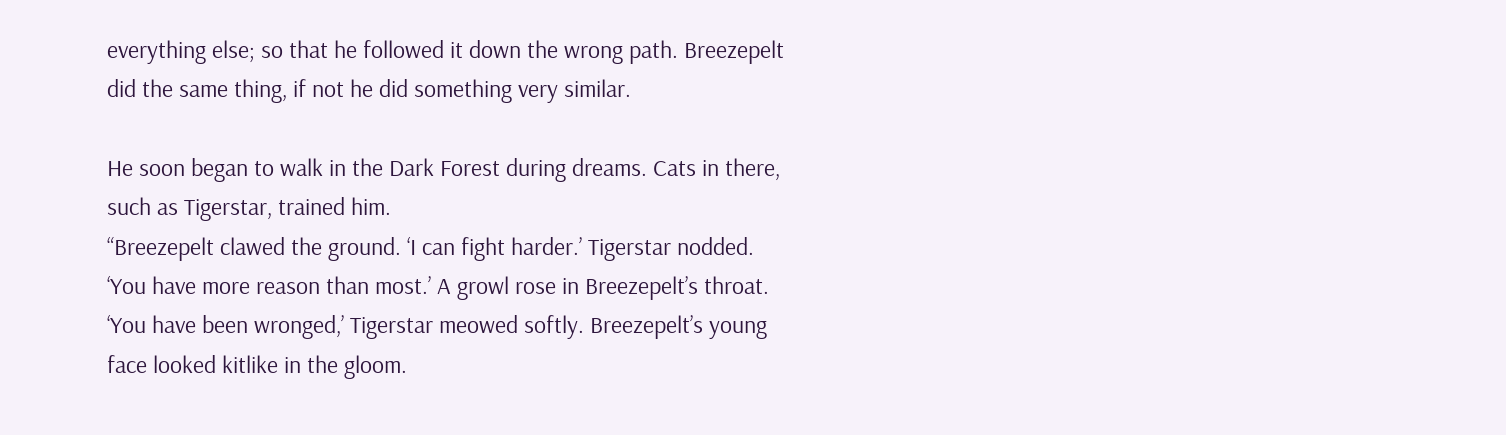everything else; so that he followed it down the wrong path. Breezepelt did the same thing, if not he did something very similar.

He soon began to walk in the Dark Forest during dreams. Cats in there, such as Tigerstar, trained him.
“Breezepelt clawed the ground. ‘I can fight harder.’ Tigerstar nodded. ‘You have more reason than most.’ A growl rose in Breezepelt’s throat. ‘You have been wronged,’ Tigerstar meowed softly. Breezepelt’s young face looked kitlike in the gloom.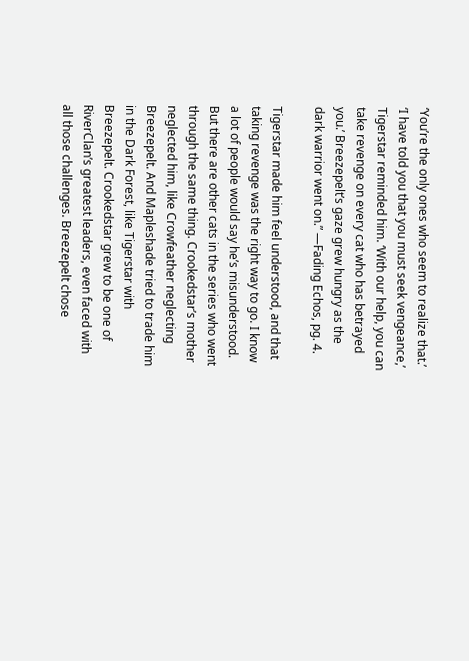‘You’re the only ones who seem to realize that.’ ‘I have told you that you must seek vengeance,’ Tigerstar reminded him. ‘With our help, you can take revenge on every cat who has betrayed you.’ Breezepelt’s gaze grew hungry as the dark warrior went on.” —Fading Echos, pg. 4.

Tigerstar made him feel understood, and that taking revenge was the right way to go. I know a lot of people would say he’s misunderstood. But there are other cats in the series who went through the same thing. Crookedstar’s mother neglected him, like Crowfeather neglecting Breezepelt. And Mapleshade tried to trade him in the Dark Forest, like Tigerstar with Breezepelt. Crookedstar grew to be one of RiverClan’s greatest leaders, even faced with all those challenges. Breezepelt chose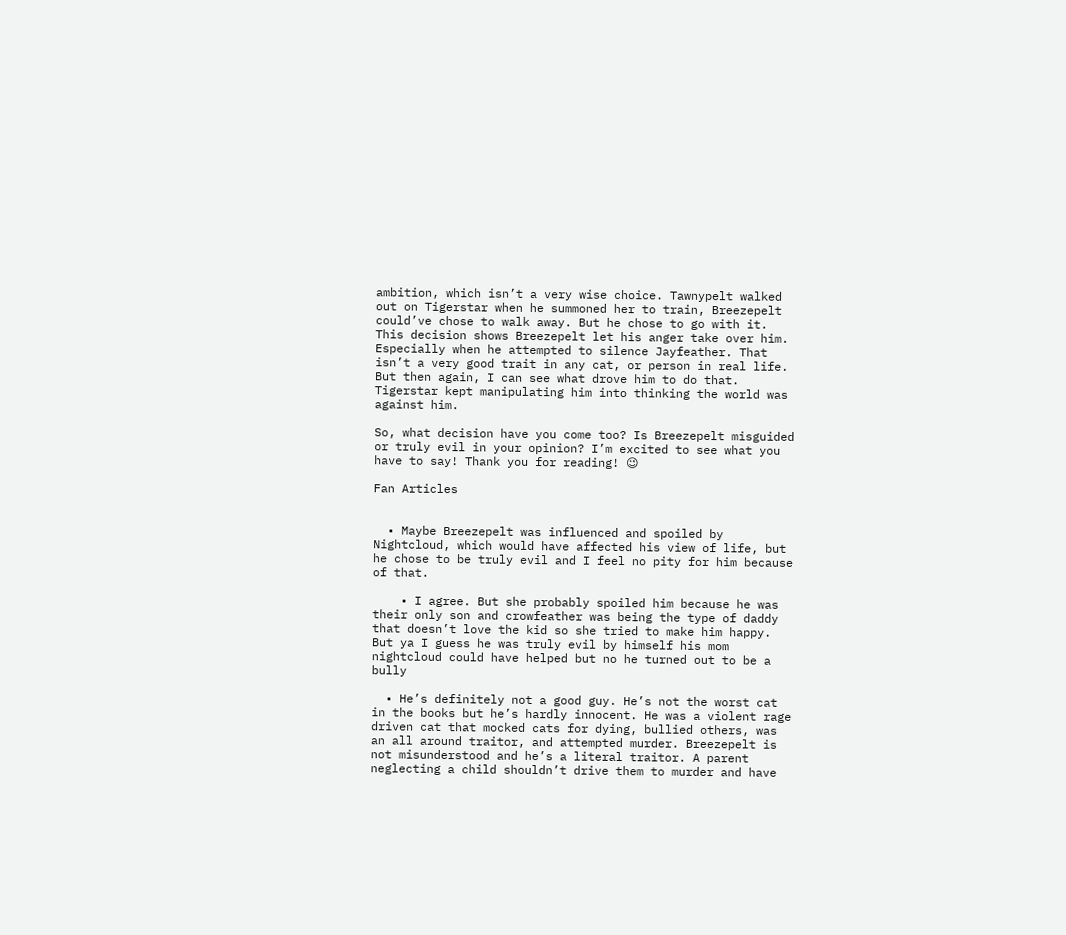ambition, which isn’t a very wise choice. Tawnypelt walked out on Tigerstar when he summoned her to train, Breezepelt could’ve chose to walk away. But he chose to go with it. This decision shows Breezepelt let his anger take over him. Especially when he attempted to silence Jayfeather. That isn’t a very good trait in any cat, or person in real life. But then again, I can see what drove him to do that. Tigerstar kept manipulating him into thinking the world was against him.

So, what decision have you come too? Is Breezepelt misguided or truly evil in your opinion? I’m excited to see what you have to say! Thank you for reading! 😉

Fan Articles


  • Maybe Breezepelt was influenced and spoiled by Nightcloud, which would have affected his view of life, but he chose to be truly evil and I feel no pity for him because of that.

    • I agree. But she probably spoiled him because he was their only son and crowfeather was being the type of daddy that doesn’t love the kid so she tried to make him happy. But ya I guess he was truly evil by himself his mom nightcloud could have helped but no he turned out to be a bully

  • He’s definitely not a good guy. He’s not the worst cat in the books but he’s hardly innocent. He was a violent rage driven cat that mocked cats for dying, bullied others, was an all around traitor, and attempted murder. Breezepelt is not misunderstood and he’s a literal traitor. A parent neglecting a child shouldn’t drive them to murder and have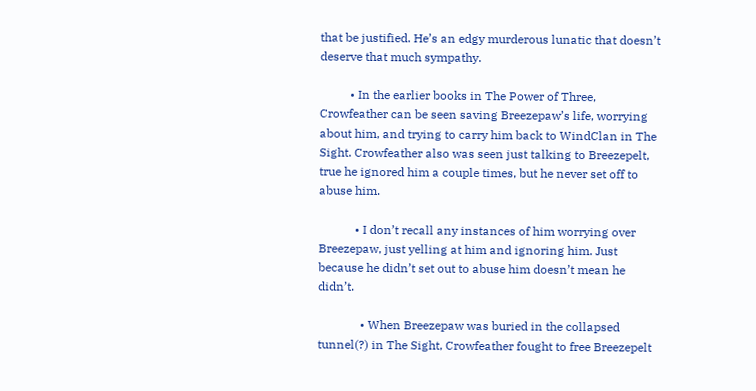that be justified. He’s an edgy murderous lunatic that doesn’t deserve that much sympathy.

          • In the earlier books in The Power of Three, Crowfeather can be seen saving Breezepaw’s life, worrying about him, and trying to carry him back to WindClan in The Sight. Crowfeather also was seen just talking to Breezepelt, true he ignored him a couple times, but he never set off to abuse him.

            • I don’t recall any instances of him worrying over Breezepaw, just yelling at him and ignoring him. Just because he didn’t set out to abuse him doesn’t mean he didn’t.

              • When Breezepaw was buried in the collapsed tunnel(?) in The Sight, Crowfeather fought to free Breezepelt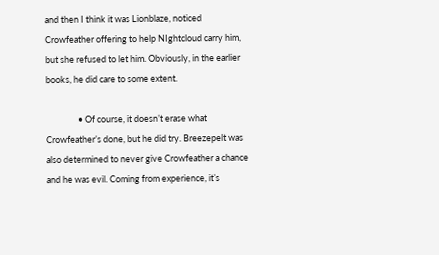and then I think it was Lionblaze, noticed Crowfeather offering to help NIghtcloud carry him, but she refused to let him. Obviously, in the earlier books, he did care to some extent.

                • Of course, it doesn’t erase what Crowfeather’s done, but he did try. Breezepelt was also determined to never give Crowfeather a chance and he was evil. Coming from experience, it’s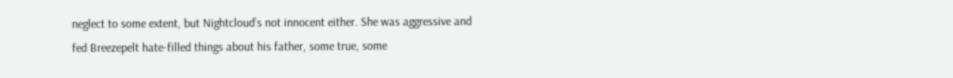neglect to some extent, but Nightcloud’s not innocent either. She was aggressive and fed Breezepelt hate-filled things about his father, some true, some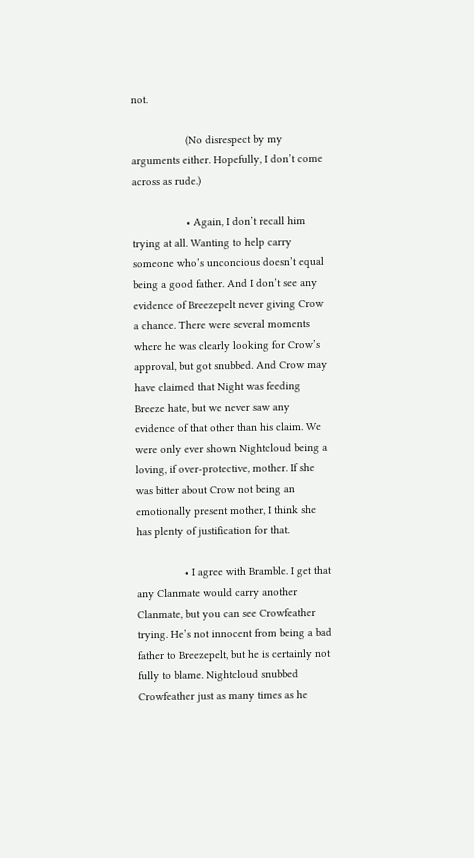not.

                  (No disrespect by my arguments either. Hopefully, I don’t come across as rude.)

                  • Again, I don’t recall him trying at all. Wanting to help carry someone who’s unconcious doesn’t equal being a good father. And I don’t see any evidence of Breezepelt never giving Crow a chance. There were several moments where he was clearly looking for Crow’s approval, but got snubbed. And Crow may have claimed that Night was feeding Breeze hate, but we never saw any evidence of that other than his claim. We were only ever shown Nightcloud being a loving, if over-protective, mother. If she was bitter about Crow not being an emotionally present mother, I think she has plenty of justification for that.

                • I agree with Bramble. I get that any Clanmate would carry another Clanmate, but you can see Crowfeather trying. He’s not innocent from being a bad father to Breezepelt, but he is certainly not fully to blame. Nightcloud snubbed Crowfeather just as many times as he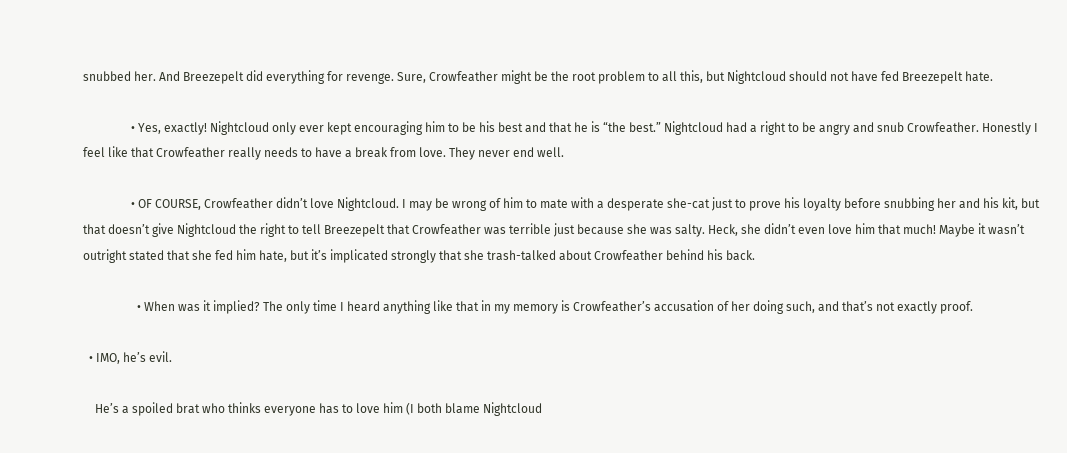snubbed her. And Breezepelt did everything for revenge. Sure, Crowfeather might be the root problem to all this, but Nightcloud should not have fed Breezepelt hate.

                • Yes, exactly! Nightcloud only ever kept encouraging him to be his best and that he is “the best.” Nightcloud had a right to be angry and snub Crowfeather. Honestly I feel like that Crowfeather really needs to have a break from love. They never end well.

                • OF COURSE, Crowfeather didn’t love Nightcloud. I may be wrong of him to mate with a desperate she-cat just to prove his loyalty before snubbing her and his kit, but that doesn’t give Nightcloud the right to tell Breezepelt that Crowfeather was terrible just because she was salty. Heck, she didn’t even love him that much! Maybe it wasn’t outright stated that she fed him hate, but it’s implicated strongly that she trash-talked about Crowfeather behind his back.

                  • When was it implied? The only time I heard anything like that in my memory is Crowfeather’s accusation of her doing such, and that’s not exactly proof.

  • IMO, he’s evil.

    He’s a spoiled brat who thinks everyone has to love him (I both blame Nightcloud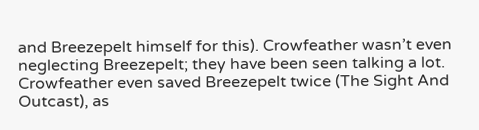and Breezepelt himself for this). Crowfeather wasn’t even neglecting Breezepelt; they have been seen talking a lot. Crowfeather even saved Breezepelt twice (The Sight And Outcast), as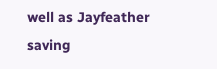well as Jayfeather saving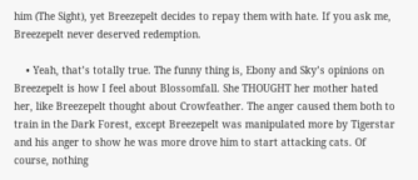him (The Sight), yet Breezepelt decides to repay them with hate. If you ask me, Breezepelt never deserved redemption.

    • Yeah, that’s totally true. The funny thing is, Ebony and Sky’s opinions on Breezepelt is how I feel about Blossomfall. She THOUGHT her mother hated her, like Breezepelt thought about Crowfeather. The anger caused them both to train in the Dark Forest, except Breezepelt was manipulated more by Tigerstar and his anger to show he was more drove him to start attacking cats. Of course, nothing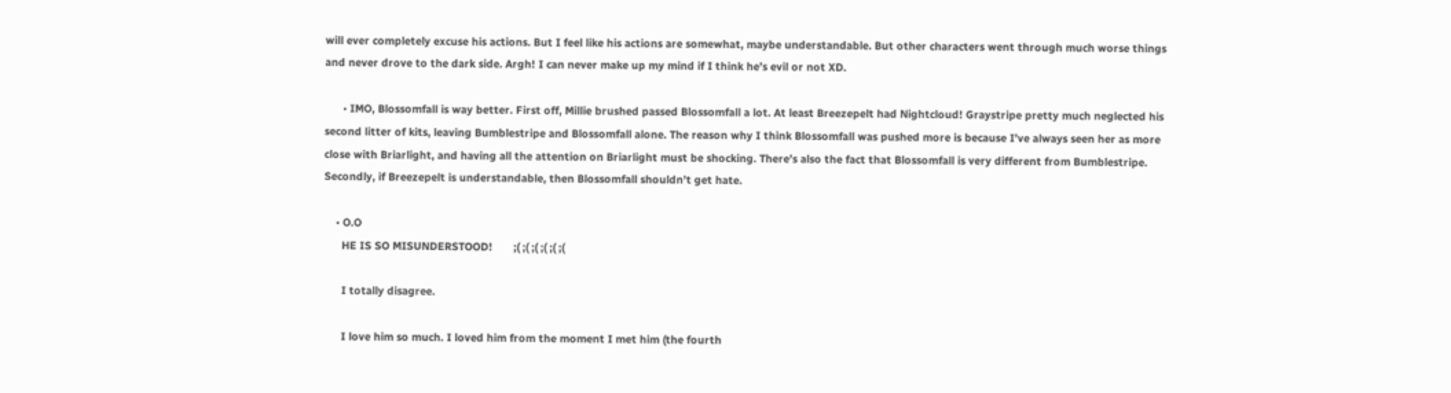will ever completely excuse his actions. But I feel like his actions are somewhat, maybe understandable. But other characters went through much worse things and never drove to the dark side. Argh! I can never make up my mind if I think he’s evil or not XD.

      • IMO, Blossomfall is way better. First off, Millie brushed passed Blossomfall a lot. At least Breezepelt had Nightcloud! Graystripe pretty much neglected his second litter of kits, leaving Bumblestripe and Blossomfall alone. The reason why I think Blossomfall was pushed more is because I’ve always seen her as more close with Briarlight, and having all the attention on Briarlight must be shocking. There’s also the fact that Blossomfall is very different from Bumblestripe. Secondly, if Breezepelt is understandable, then Blossomfall shouldn’t get hate.

    • O.O
      HE IS SO MISUNDERSTOOD!       ;( ;( ;( ;( ;( ;(

      I totally disagree.

      I love him so much. I loved him from the moment I met him (the fourth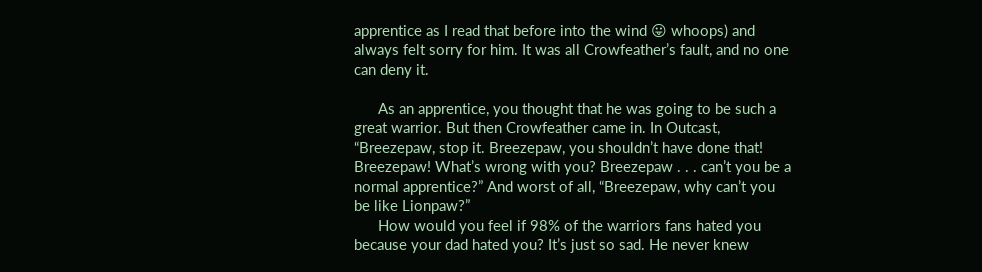apprentice as I read that before into the wind 😛 whoops) and always felt sorry for him. It was all Crowfeather’s fault, and no one can deny it.

      As an apprentice, you thought that he was going to be such a great warrior. But then Crowfeather came in. In Outcast, “Breezepaw, stop it. Breezepaw, you shouldn’t have done that! Breezepaw! What’s wrong with you? Breezepaw . . . can’t you be a normal apprentice?” And worst of all, “Breezepaw, why can’t you be like Lionpaw?”
      How would you feel if 98% of the warriors fans hated you because your dad hated you? It’s just so sad. He never knew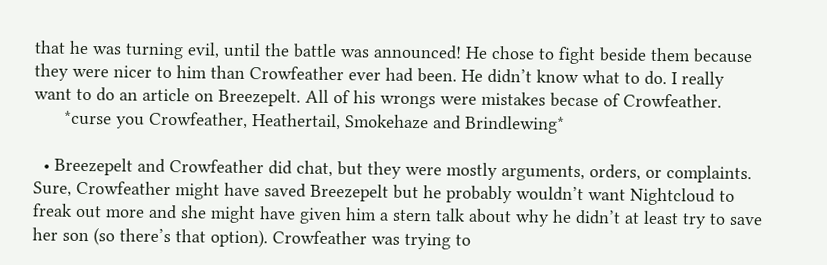that he was turning evil, until the battle was announced! He chose to fight beside them because they were nicer to him than Crowfeather ever had been. He didn’t know what to do. I really want to do an article on Breezepelt. All of his wrongs were mistakes becase of Crowfeather.
      *curse you Crowfeather, Heathertail, Smokehaze and Brindlewing*

  • Breezepelt and Crowfeather did chat, but they were mostly arguments, orders, or complaints. Sure, Crowfeather might have saved Breezepelt but he probably wouldn’t want Nightcloud to freak out more and she might have given him a stern talk about why he didn’t at least try to save her son (so there’s that option). Crowfeather was trying to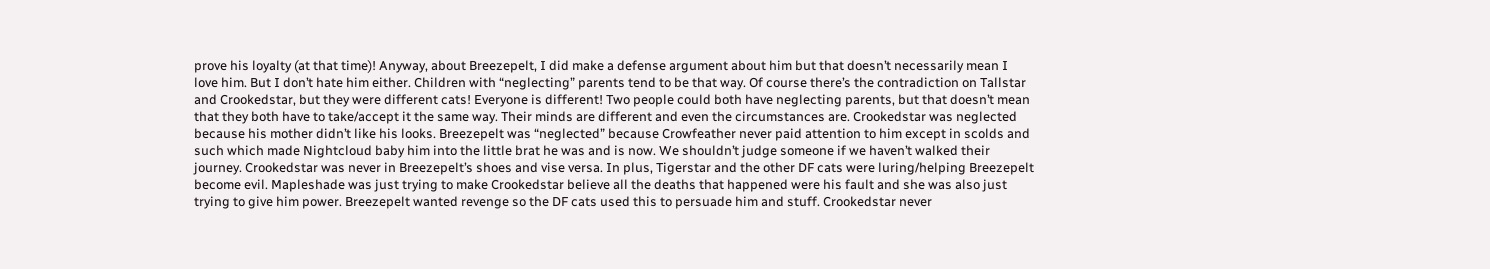prove his loyalty (at that time)! Anyway, about Breezepelt, I did make a defense argument about him but that doesn’t necessarily mean I love him. But I don’t hate him either. Children with “neglecting” parents tend to be that way. Of course there’s the contradiction on Tallstar and Crookedstar, but they were different cats! Everyone is different! Two people could both have neglecting parents, but that doesn’t mean that they both have to take/accept it the same way. Their minds are different and even the circumstances are. Crookedstar was neglected because his mother didn’t like his looks. Breezepelt was “neglected” because Crowfeather never paid attention to him except in scolds and such which made Nightcloud baby him into the little brat he was and is now. We shouldn’t judge someone if we haven’t walked their journey. Crookedstar was never in Breezepelt’s shoes and vise versa. In plus, Tigerstar and the other DF cats were luring/helping Breezepelt become evil. Mapleshade was just trying to make Crookedstar believe all the deaths that happened were his fault and she was also just trying to give him power. Breezepelt wanted revenge so the DF cats used this to persuade him and stuff. Crookedstar never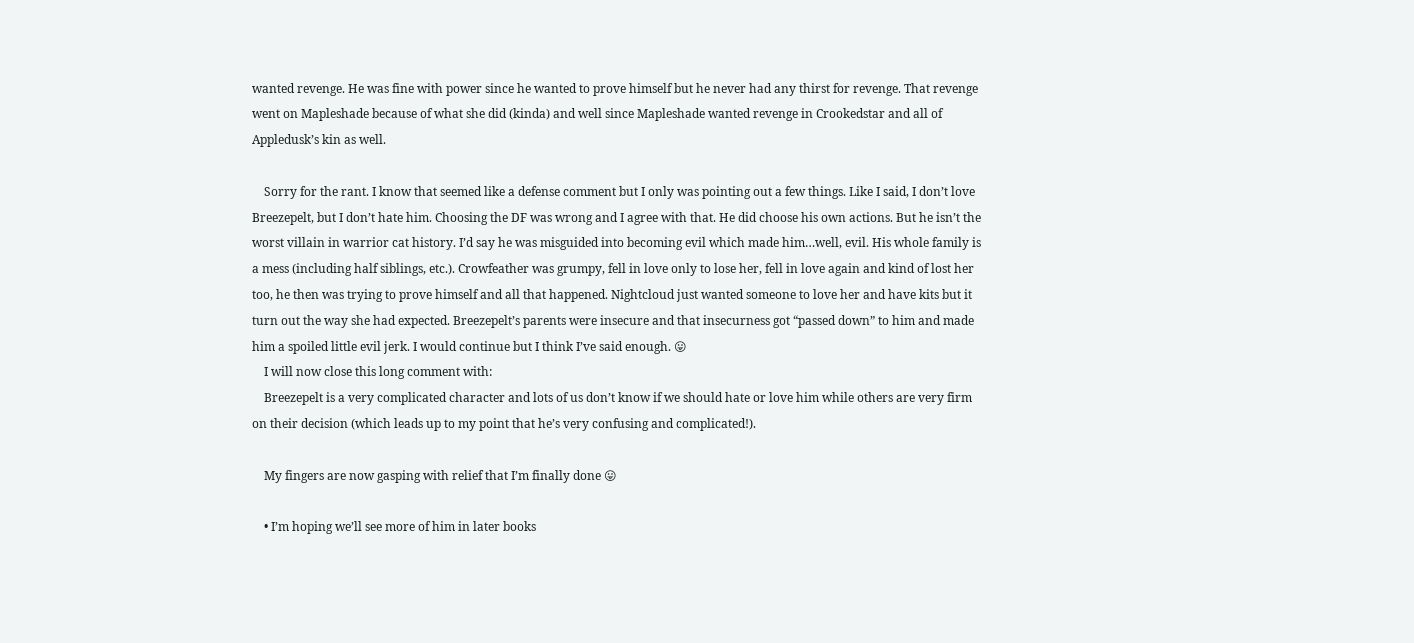wanted revenge. He was fine with power since he wanted to prove himself but he never had any thirst for revenge. That revenge went on Mapleshade because of what she did (kinda) and well since Mapleshade wanted revenge in Crookedstar and all of Appledusk’s kin as well.

    Sorry for the rant. I know that seemed like a defense comment but I only was pointing out a few things. Like I said, I don’t love Breezepelt, but I don’t hate him. Choosing the DF was wrong and I agree with that. He did choose his own actions. But he isn’t the worst villain in warrior cat history. I’d say he was misguided into becoming evil which made him…well, evil. His whole family is a mess (including half siblings, etc.). Crowfeather was grumpy, fell in love only to lose her, fell in love again and kind of lost her too, he then was trying to prove himself and all that happened. Nightcloud just wanted someone to love her and have kits but it turn out the way she had expected. Breezepelt’s parents were insecure and that insecurness got “passed down” to him and made him a spoiled little evil jerk. I would continue but I think I’ve said enough. 😛
    I will now close this long comment with:
    Breezepelt is a very complicated character and lots of us don’t know if we should hate or love him while others are very firm on their decision (which leads up to my point that he’s very confusing and complicated!).

    My fingers are now gasping with relief that I’m finally done 😛

    • I’m hoping we’ll see more of him in later books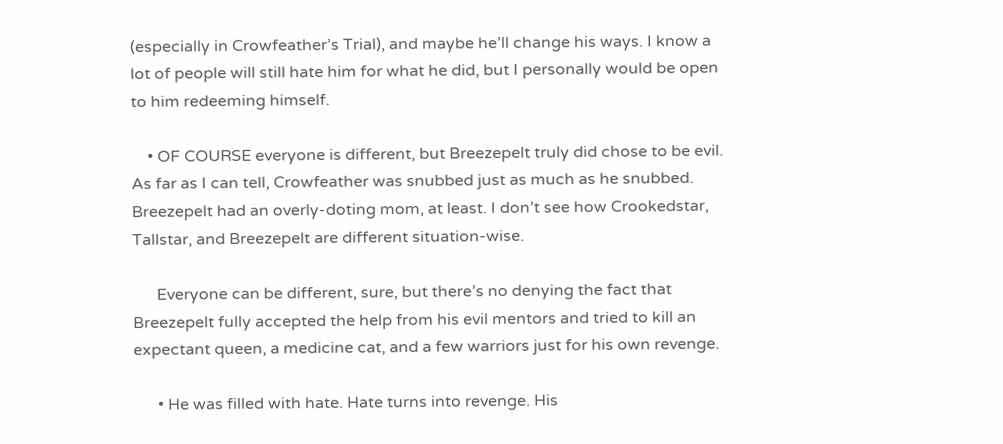(especially in Crowfeather’s Trial), and maybe he’ll change his ways. I know a lot of people will still hate him for what he did, but I personally would be open to him redeeming himself.

    • OF COURSE everyone is different, but Breezepelt truly did chose to be evil. As far as I can tell, Crowfeather was snubbed just as much as he snubbed. Breezepelt had an overly-doting mom, at least. I don’t see how Crookedstar, Tallstar, and Breezepelt are different situation-wise.

      Everyone can be different, sure, but there’s no denying the fact that Breezepelt fully accepted the help from his evil mentors and tried to kill an expectant queen, a medicine cat, and a few warriors just for his own revenge.

      • He was filled with hate. Hate turns into revenge. His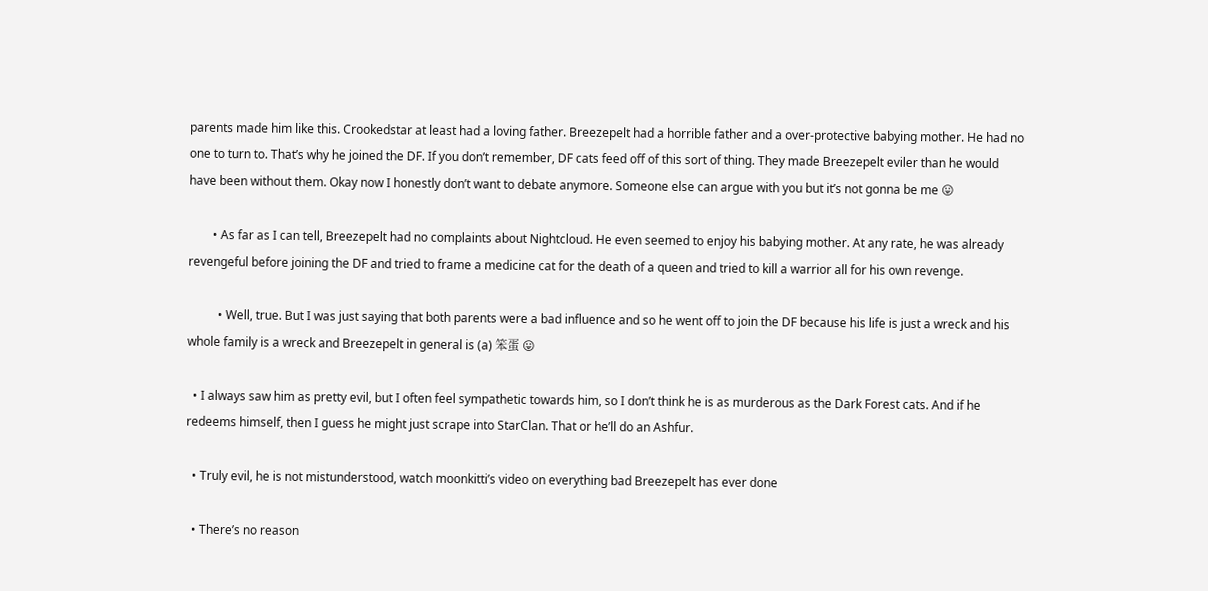parents made him like this. Crookedstar at least had a loving father. Breezepelt had a horrible father and a over-protective babying mother. He had no one to turn to. That’s why he joined the DF. If you don’t remember, DF cats feed off of this sort of thing. They made Breezepelt eviler than he would have been without them. Okay now I honestly don’t want to debate anymore. Someone else can argue with you but it’s not gonna be me 😛

        • As far as I can tell, Breezepelt had no complaints about Nightcloud. He even seemed to enjoy his babying mother. At any rate, he was already revengeful before joining the DF and tried to frame a medicine cat for the death of a queen and tried to kill a warrior all for his own revenge.

          • Well, true. But I was just saying that both parents were a bad influence and so he went off to join the DF because his life is just a wreck and his whole family is a wreck and Breezepelt in general is (a) 笨蛋 😛

  • I always saw him as pretty evil, but I often feel sympathetic towards him, so I don’t think he is as murderous as the Dark Forest cats. And if he redeems himself, then I guess he might just scrape into StarClan. That or he’ll do an Ashfur.

  • Truly evil, he is not mistunderstood, watch moonkitti’s video on everything bad Breezepelt has ever done

  • There’s no reason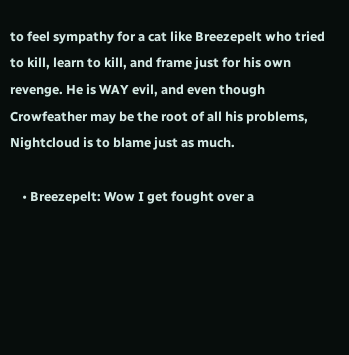to feel sympathy for a cat like Breezepelt who tried to kill, learn to kill, and frame just for his own revenge. He is WAY evil, and even though Crowfeather may be the root of all his problems, Nightcloud is to blame just as much.

    • Breezepelt: Wow I get fought over a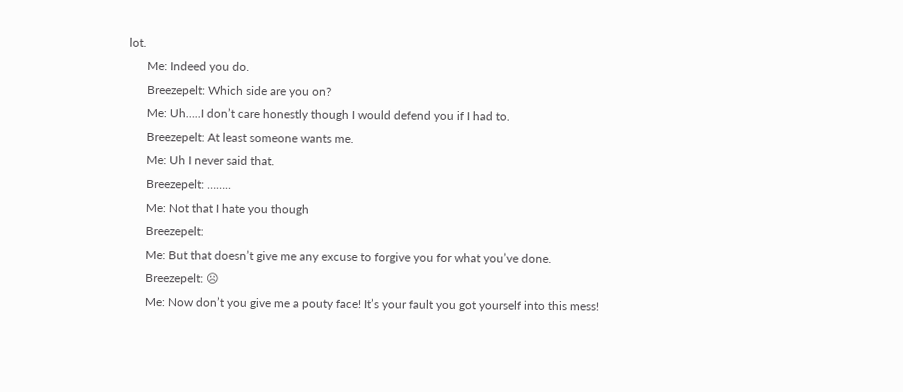lot.
      Me: Indeed you do.
      Breezepelt: Which side are you on?
      Me: Uh…..I don’t care honestly though I would defend you if I had to.
      Breezepelt: At least someone wants me.
      Me: Uh I never said that.
      Breezepelt: ……..
      Me: Not that I hate you though
      Breezepelt:
      Me: But that doesn’t give me any excuse to forgive you for what you’ve done.
      Breezepelt: ☹
      Me: Now don’t you give me a pouty face! It’s your fault you got yourself into this mess!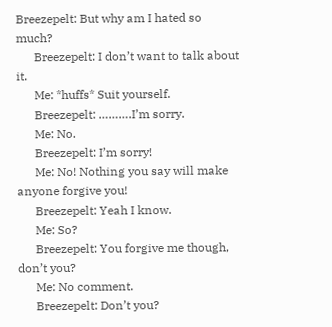Breezepelt: But why am I hated so much?
      Breezepelt: I don’t want to talk about it.
      Me: *huffs* Suit yourself.
      Breezepelt: ……….I’m sorry.
      Me: No.
      Breezepelt: I’m sorry!
      Me: No! Nothing you say will make anyone forgive you!
      Breezepelt: Yeah I know.
      Me: So?
      Breezepelt: You forgive me though, don’t you?
      Me: No comment.
      Breezepelt: Don’t you?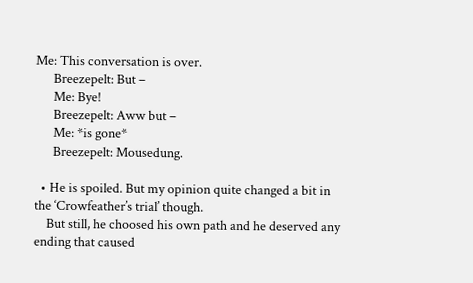Me: This conversation is over.
      Breezepelt: But –
      Me: Bye!
      Breezepelt: Aww but –
      Me: *is gone*
      Breezepelt: Mousedung.

  • He is spoiled. But my opinion quite changed a bit in the ‘Crowfeather’s trial’ though.
    But still, he choosed his own path and he deserved any ending that caused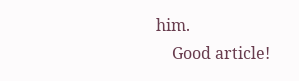him.
    Good article!